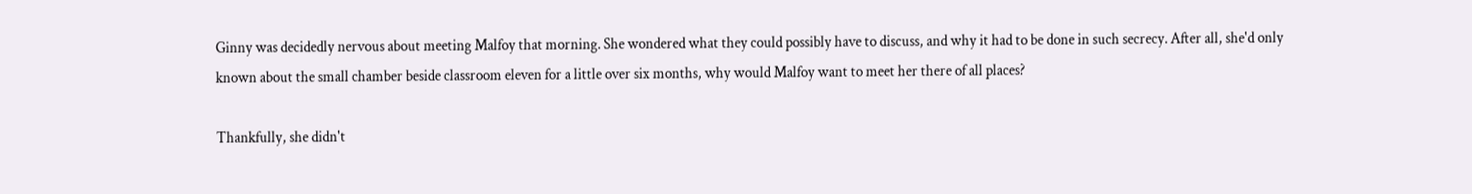Ginny was decidedly nervous about meeting Malfoy that morning. She wondered what they could possibly have to discuss, and why it had to be done in such secrecy. After all, she'd only known about the small chamber beside classroom eleven for a little over six months, why would Malfoy want to meet her there of all places?

Thankfully, she didn't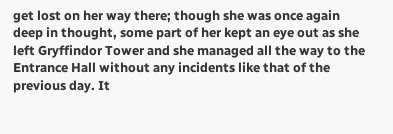get lost on her way there; though she was once again deep in thought, some part of her kept an eye out as she left Gryffindor Tower and she managed all the way to the Entrance Hall without any incidents like that of the previous day. It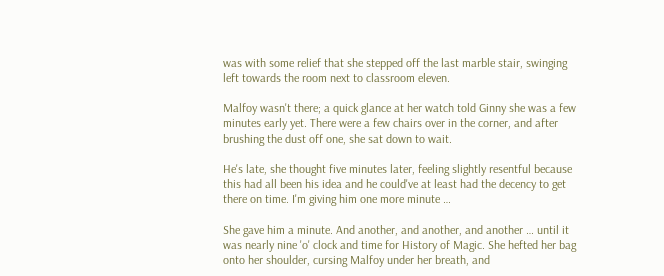was with some relief that she stepped off the last marble stair, swinging left towards the room next to classroom eleven.

Malfoy wasn't there; a quick glance at her watch told Ginny she was a few minutes early yet. There were a few chairs over in the corner, and after brushing the dust off one, she sat down to wait.

He's late, she thought five minutes later, feeling slightly resentful because this had all been his idea and he could've at least had the decency to get there on time. I'm giving him one more minute …

She gave him a minute. And another, and another, and another … until it was nearly nine 'o' clock and time for History of Magic. She hefted her bag onto her shoulder, cursing Malfoy under her breath, and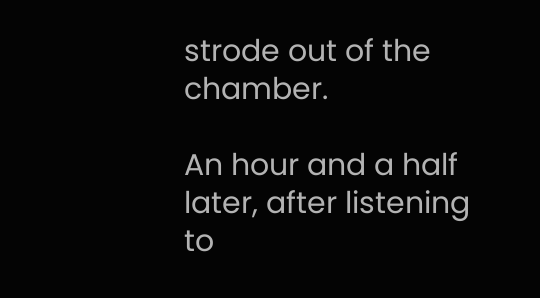strode out of the chamber.

An hour and a half later, after listening to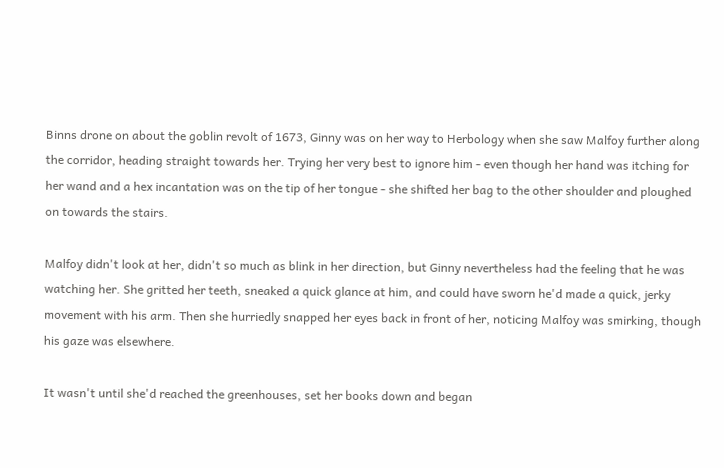Binns drone on about the goblin revolt of 1673, Ginny was on her way to Herbology when she saw Malfoy further along the corridor, heading straight towards her. Trying her very best to ignore him - even though her hand was itching for her wand and a hex incantation was on the tip of her tongue - she shifted her bag to the other shoulder and ploughed on towards the stairs.

Malfoy didn't look at her, didn't so much as blink in her direction, but Ginny nevertheless had the feeling that he was watching her. She gritted her teeth, sneaked a quick glance at him, and could have sworn he'd made a quick, jerky movement with his arm. Then she hurriedly snapped her eyes back in front of her, noticing Malfoy was smirking, though his gaze was elsewhere.

It wasn't until she'd reached the greenhouses, set her books down and began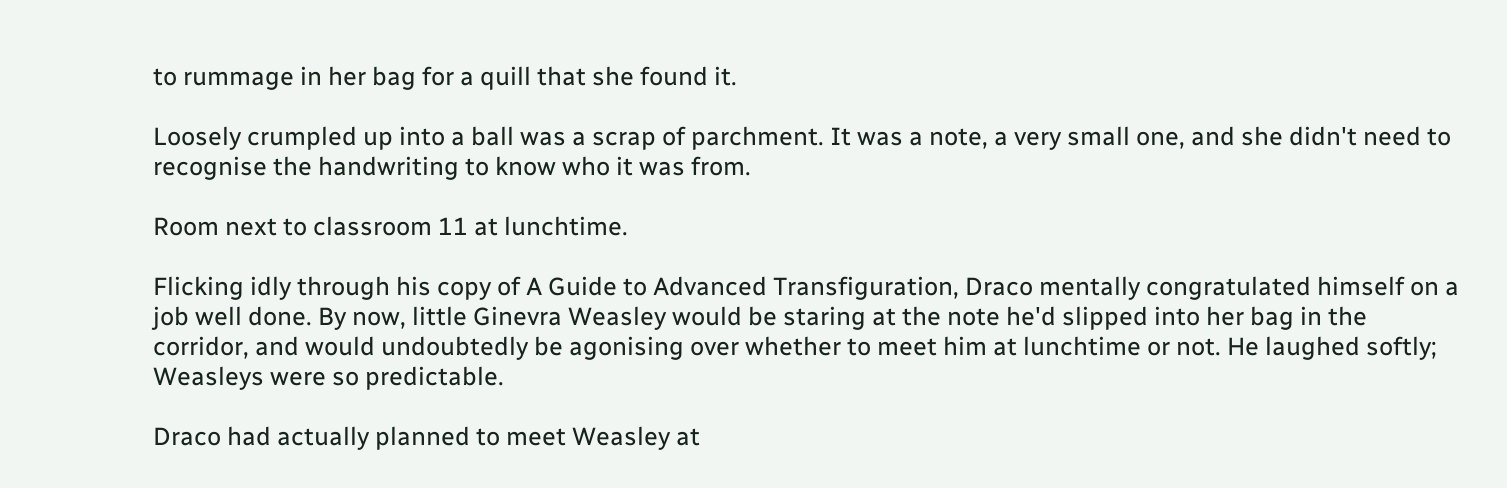to rummage in her bag for a quill that she found it.

Loosely crumpled up into a ball was a scrap of parchment. It was a note, a very small one, and she didn't need to recognise the handwriting to know who it was from.

Room next to classroom 11 at lunchtime.

Flicking idly through his copy of A Guide to Advanced Transfiguration, Draco mentally congratulated himself on a job well done. By now, little Ginevra Weasley would be staring at the note he'd slipped into her bag in the corridor, and would undoubtedly be agonising over whether to meet him at lunchtime or not. He laughed softly; Weasleys were so predictable.

Draco had actually planned to meet Weasley at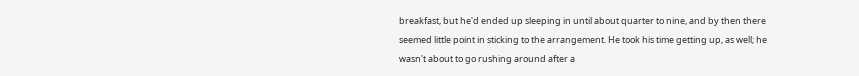breakfast, but he'd ended up sleeping in until about quarter to nine, and by then there seemed little point in sticking to the arrangement. He took his time getting up, as well; he wasn't about to go rushing around after a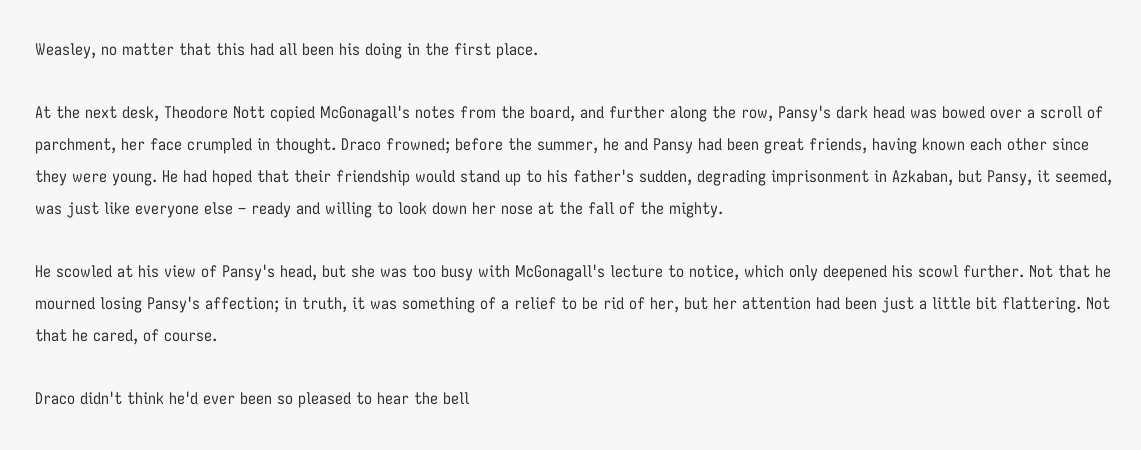Weasley, no matter that this had all been his doing in the first place.

At the next desk, Theodore Nott copied McGonagall's notes from the board, and further along the row, Pansy's dark head was bowed over a scroll of parchment, her face crumpled in thought. Draco frowned; before the summer, he and Pansy had been great friends, having known each other since they were young. He had hoped that their friendship would stand up to his father's sudden, degrading imprisonment in Azkaban, but Pansy, it seemed, was just like everyone else – ready and willing to look down her nose at the fall of the mighty.

He scowled at his view of Pansy's head, but she was too busy with McGonagall's lecture to notice, which only deepened his scowl further. Not that he mourned losing Pansy's affection; in truth, it was something of a relief to be rid of her, but her attention had been just a little bit flattering. Not that he cared, of course.

Draco didn't think he'd ever been so pleased to hear the bell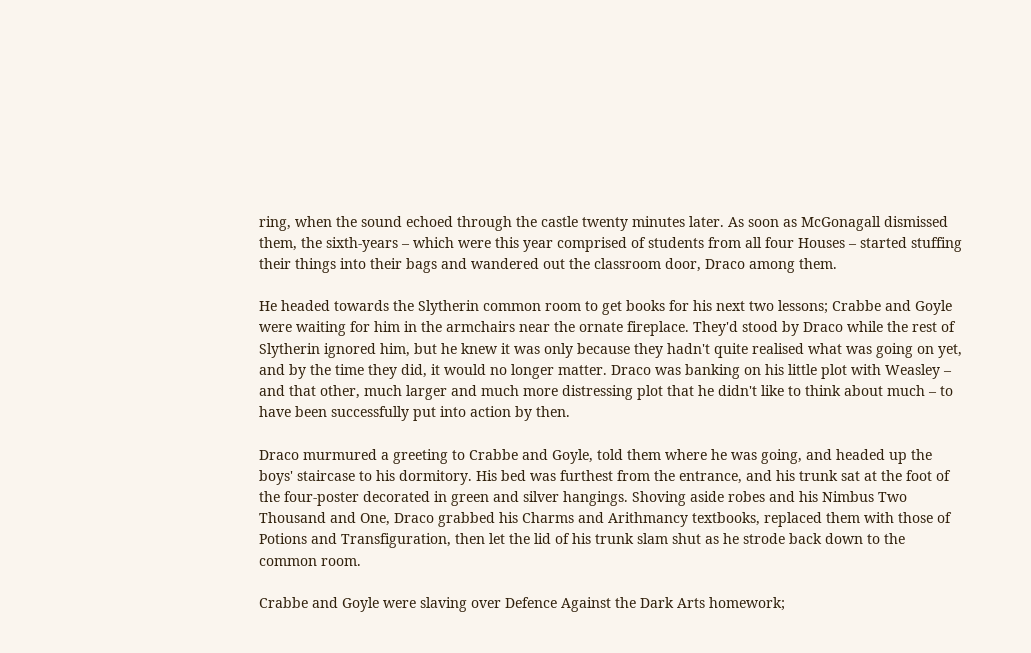ring, when the sound echoed through the castle twenty minutes later. As soon as McGonagall dismissed them, the sixth-years – which were this year comprised of students from all four Houses – started stuffing their things into their bags and wandered out the classroom door, Draco among them.

He headed towards the Slytherin common room to get books for his next two lessons; Crabbe and Goyle were waiting for him in the armchairs near the ornate fireplace. They'd stood by Draco while the rest of Slytherin ignored him, but he knew it was only because they hadn't quite realised what was going on yet, and by the time they did, it would no longer matter. Draco was banking on his little plot with Weasley – and that other, much larger and much more distressing plot that he didn't like to think about much – to have been successfully put into action by then.

Draco murmured a greeting to Crabbe and Goyle, told them where he was going, and headed up the boys' staircase to his dormitory. His bed was furthest from the entrance, and his trunk sat at the foot of the four-poster decorated in green and silver hangings. Shoving aside robes and his Nimbus Two Thousand and One, Draco grabbed his Charms and Arithmancy textbooks, replaced them with those of Potions and Transfiguration, then let the lid of his trunk slam shut as he strode back down to the common room.

Crabbe and Goyle were slaving over Defence Against the Dark Arts homework;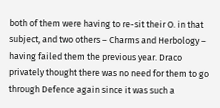both of them were having to re-sit their O. in that subject, and two others – Charms and Herbology – having failed them the previous year. Draco privately thought there was no need for them to go through Defence again since it was such a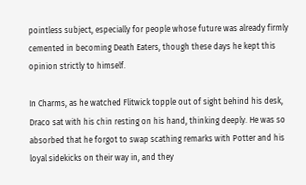pointless subject, especially for people whose future was already firmly cemented in becoming Death Eaters, though these days he kept this opinion strictly to himself.

In Charms, as he watched Flitwick topple out of sight behind his desk, Draco sat with his chin resting on his hand, thinking deeply. He was so absorbed that he forgot to swap scathing remarks with Potter and his loyal sidekicks on their way in, and they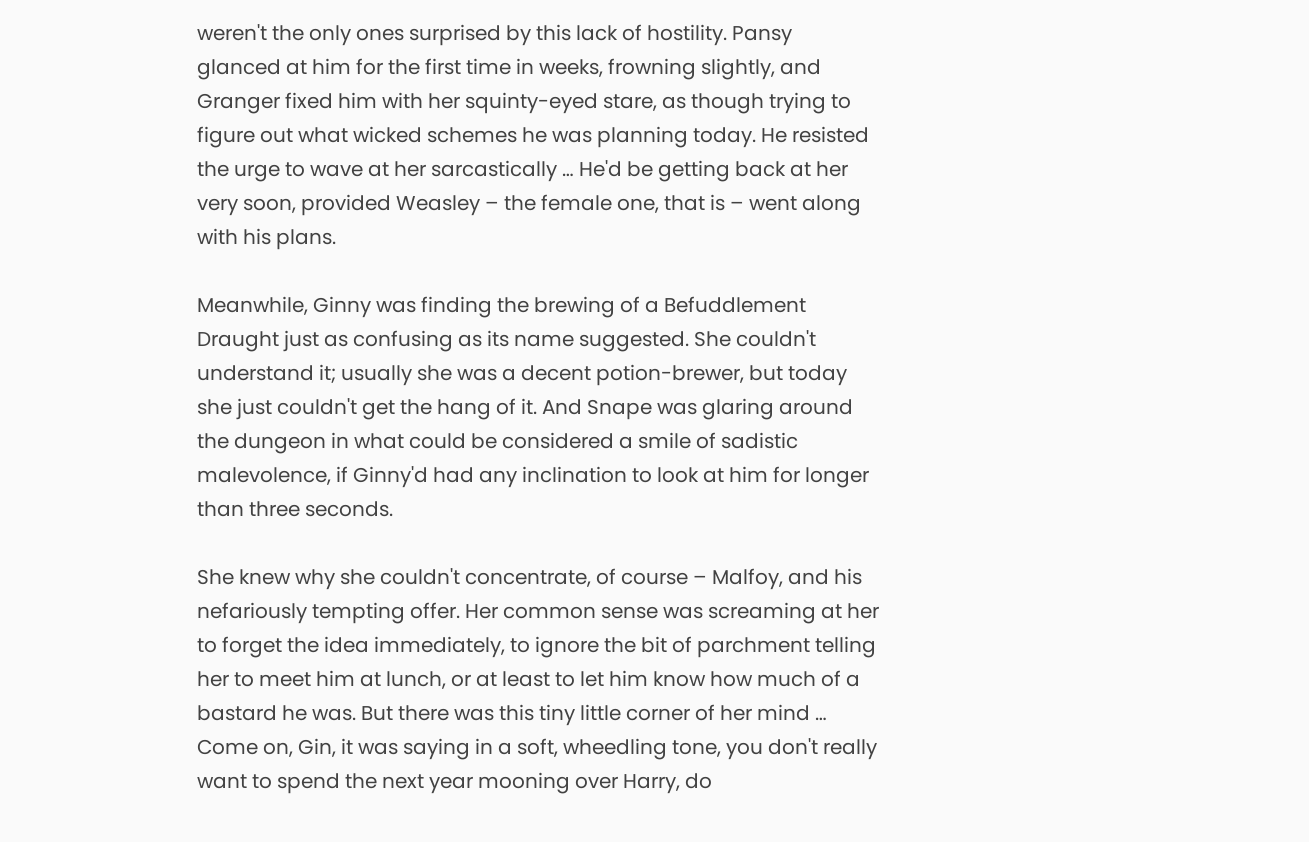weren't the only ones surprised by this lack of hostility. Pansy glanced at him for the first time in weeks, frowning slightly, and Granger fixed him with her squinty-eyed stare, as though trying to figure out what wicked schemes he was planning today. He resisted the urge to wave at her sarcastically … He'd be getting back at her very soon, provided Weasley – the female one, that is – went along with his plans.

Meanwhile, Ginny was finding the brewing of a Befuddlement Draught just as confusing as its name suggested. She couldn't understand it; usually she was a decent potion-brewer, but today she just couldn't get the hang of it. And Snape was glaring around the dungeon in what could be considered a smile of sadistic malevolence, if Ginny'd had any inclination to look at him for longer than three seconds.

She knew why she couldn't concentrate, of course – Malfoy, and his nefariously tempting offer. Her common sense was screaming at her to forget the idea immediately, to ignore the bit of parchment telling her to meet him at lunch, or at least to let him know how much of a bastard he was. But there was this tiny little corner of her mind … Come on, Gin, it was saying in a soft, wheedling tone, you don't really want to spend the next year mooning over Harry, do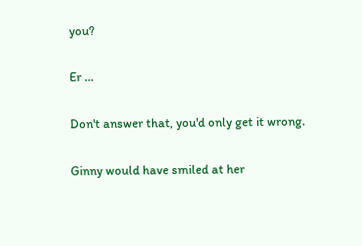you?

Er …

Don't answer that, you'd only get it wrong.

Ginny would have smiled at her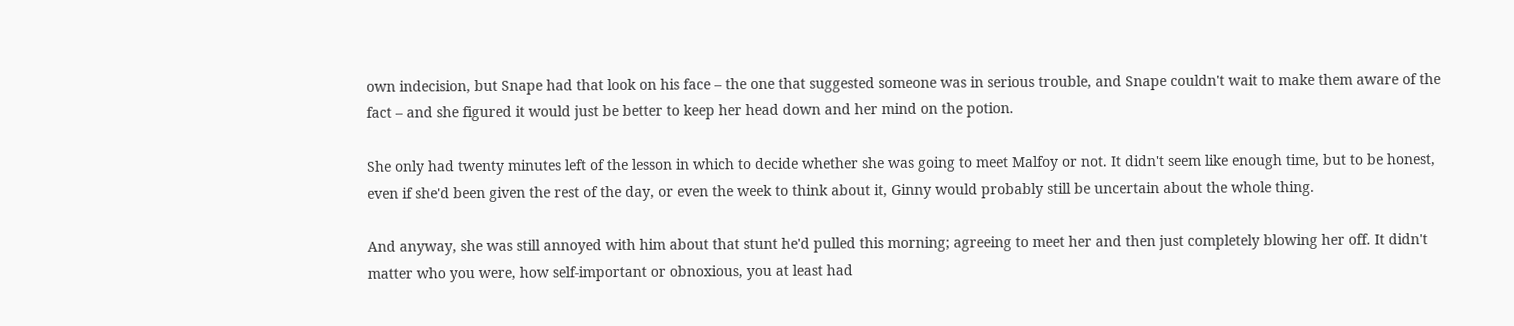own indecision, but Snape had that look on his face – the one that suggested someone was in serious trouble, and Snape couldn't wait to make them aware of the fact – and she figured it would just be better to keep her head down and her mind on the potion.

She only had twenty minutes left of the lesson in which to decide whether she was going to meet Malfoy or not. It didn't seem like enough time, but to be honest, even if she'd been given the rest of the day, or even the week to think about it, Ginny would probably still be uncertain about the whole thing.

And anyway, she was still annoyed with him about that stunt he'd pulled this morning; agreeing to meet her and then just completely blowing her off. It didn't matter who you were, how self-important or obnoxious, you at least had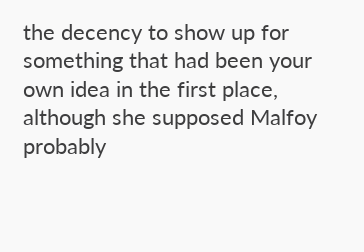the decency to show up for something that had been your own idea in the first place, although she supposed Malfoy probably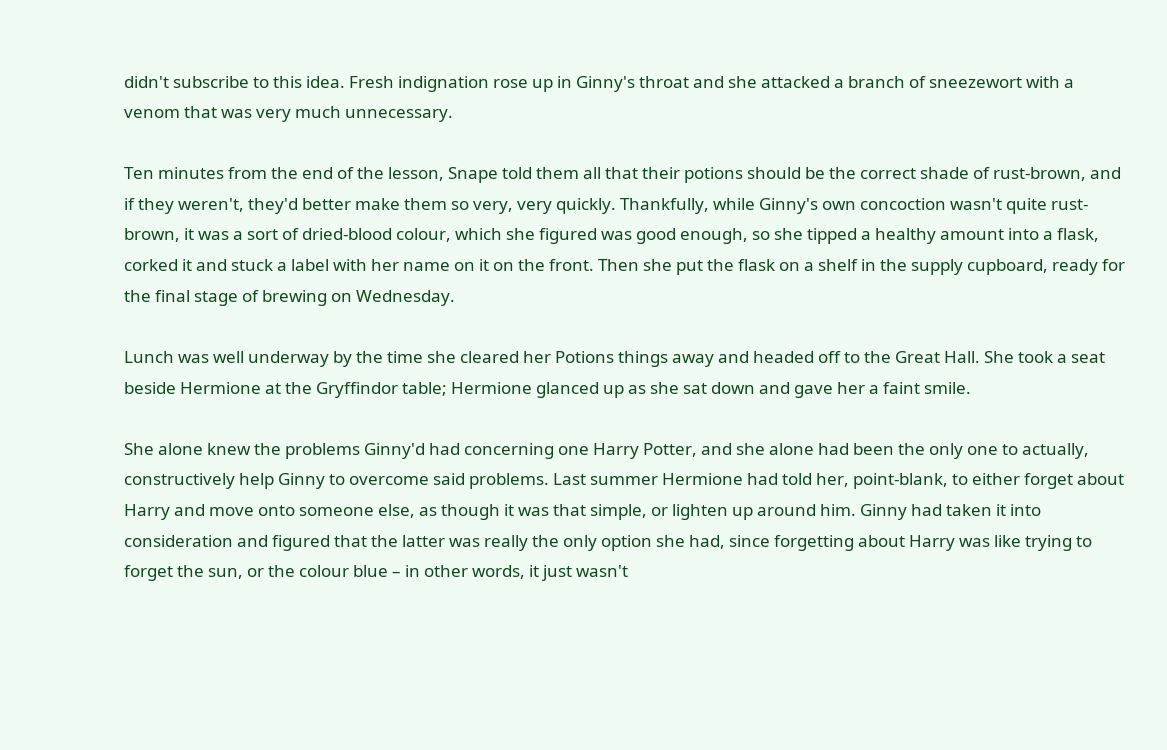didn't subscribe to this idea. Fresh indignation rose up in Ginny's throat and she attacked a branch of sneezewort with a venom that was very much unnecessary.

Ten minutes from the end of the lesson, Snape told them all that their potions should be the correct shade of rust-brown, and if they weren't, they'd better make them so very, very quickly. Thankfully, while Ginny's own concoction wasn't quite rust-brown, it was a sort of dried-blood colour, which she figured was good enough, so she tipped a healthy amount into a flask, corked it and stuck a label with her name on it on the front. Then she put the flask on a shelf in the supply cupboard, ready for the final stage of brewing on Wednesday.

Lunch was well underway by the time she cleared her Potions things away and headed off to the Great Hall. She took a seat beside Hermione at the Gryffindor table; Hermione glanced up as she sat down and gave her a faint smile.

She alone knew the problems Ginny'd had concerning one Harry Potter, and she alone had been the only one to actually, constructively help Ginny to overcome said problems. Last summer Hermione had told her, point-blank, to either forget about Harry and move onto someone else, as though it was that simple, or lighten up around him. Ginny had taken it into consideration and figured that the latter was really the only option she had, since forgetting about Harry was like trying to forget the sun, or the colour blue – in other words, it just wasn't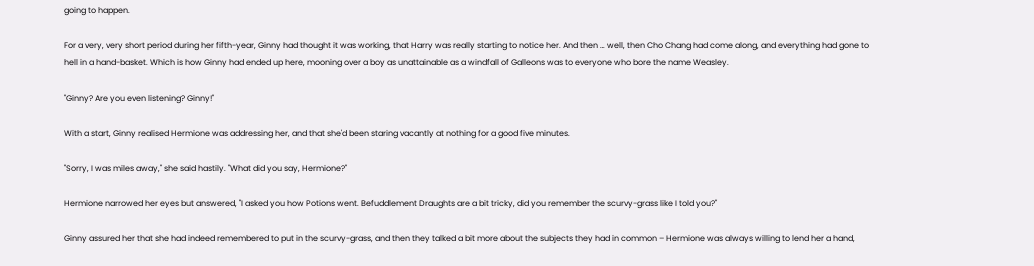going to happen.

For a very, very short period during her fifth-year, Ginny had thought it was working, that Harry was really starting to notice her. And then … well, then Cho Chang had come along, and everything had gone to hell in a hand-basket. Which is how Ginny had ended up here, mooning over a boy as unattainable as a windfall of Galleons was to everyone who bore the name Weasley.

"Ginny? Are you even listening? Ginny!"

With a start, Ginny realised Hermione was addressing her, and that she'd been staring vacantly at nothing for a good five minutes.

"Sorry, I was miles away," she said hastily. "What did you say, Hermione?"

Hermione narrowed her eyes but answered, "I asked you how Potions went. Befuddlement Draughts are a bit tricky, did you remember the scurvy-grass like I told you?"

Ginny assured her that she had indeed remembered to put in the scurvy-grass, and then they talked a bit more about the subjects they had in common – Hermione was always willing to lend her a hand,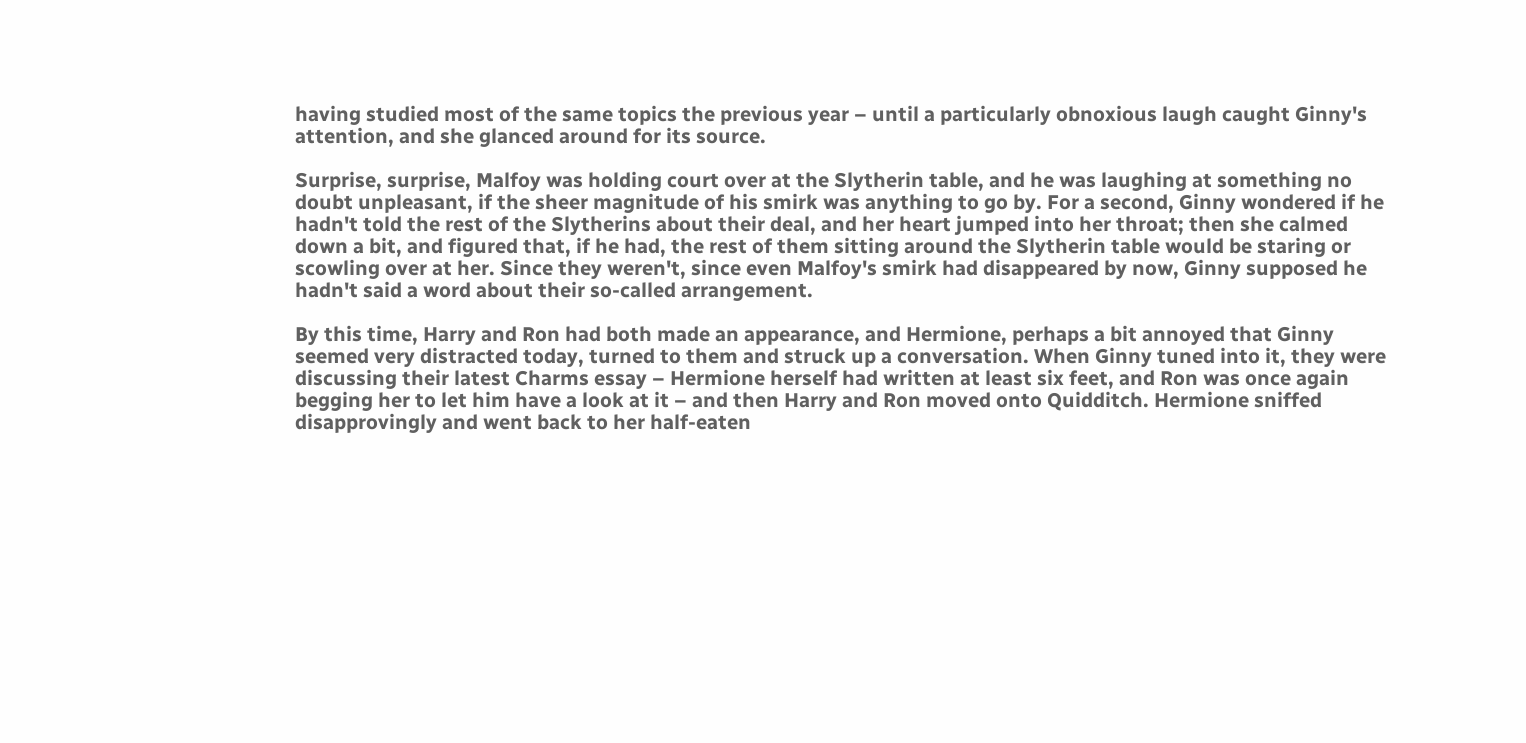having studied most of the same topics the previous year – until a particularly obnoxious laugh caught Ginny's attention, and she glanced around for its source.

Surprise, surprise, Malfoy was holding court over at the Slytherin table, and he was laughing at something no doubt unpleasant, if the sheer magnitude of his smirk was anything to go by. For a second, Ginny wondered if he hadn't told the rest of the Slytherins about their deal, and her heart jumped into her throat; then she calmed down a bit, and figured that, if he had, the rest of them sitting around the Slytherin table would be staring or scowling over at her. Since they weren't, since even Malfoy's smirk had disappeared by now, Ginny supposed he hadn't said a word about their so-called arrangement.

By this time, Harry and Ron had both made an appearance, and Hermione, perhaps a bit annoyed that Ginny seemed very distracted today, turned to them and struck up a conversation. When Ginny tuned into it, they were discussing their latest Charms essay – Hermione herself had written at least six feet, and Ron was once again begging her to let him have a look at it – and then Harry and Ron moved onto Quidditch. Hermione sniffed disapprovingly and went back to her half-eaten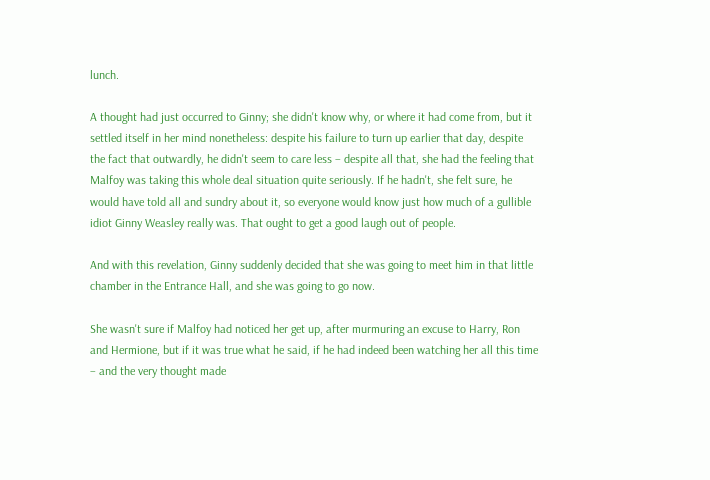lunch.

A thought had just occurred to Ginny; she didn't know why, or where it had come from, but it settled itself in her mind nonetheless: despite his failure to turn up earlier that day, despite the fact that outwardly, he didn't seem to care less – despite all that, she had the feeling that Malfoy was taking this whole deal situation quite seriously. If he hadn't, she felt sure, he would have told all and sundry about it, so everyone would know just how much of a gullible idiot Ginny Weasley really was. That ought to get a good laugh out of people.

And with this revelation, Ginny suddenly decided that she was going to meet him in that little chamber in the Entrance Hall, and she was going to go now.

She wasn't sure if Malfoy had noticed her get up, after murmuring an excuse to Harry, Ron and Hermione, but if it was true what he said, if he had indeed been watching her all this time – and the very thought made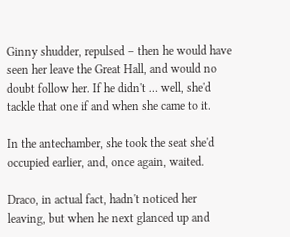Ginny shudder, repulsed – then he would have seen her leave the Great Hall, and would no doubt follow her. If he didn't … well, she'd tackle that one if and when she came to it.

In the antechamber, she took the seat she'd occupied earlier, and, once again, waited.

Draco, in actual fact, hadn't noticed her leaving, but when he next glanced up and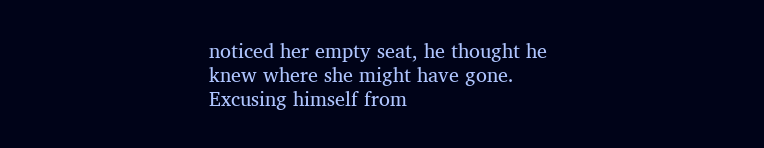noticed her empty seat, he thought he knew where she might have gone. Excusing himself from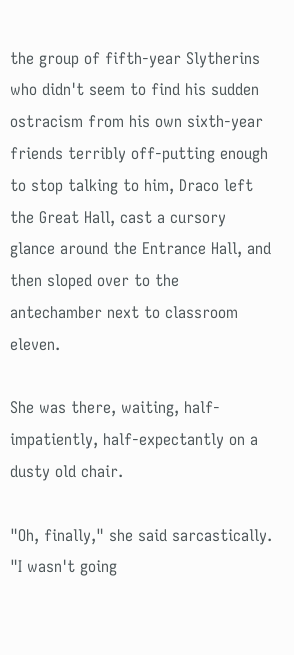the group of fifth-year Slytherins who didn't seem to find his sudden ostracism from his own sixth-year friends terribly off-putting enough to stop talking to him, Draco left the Great Hall, cast a cursory glance around the Entrance Hall, and then sloped over to the antechamber next to classroom eleven.

She was there, waiting, half-impatiently, half-expectantly on a dusty old chair.

"Oh, finally," she said sarcastically. "I wasn't going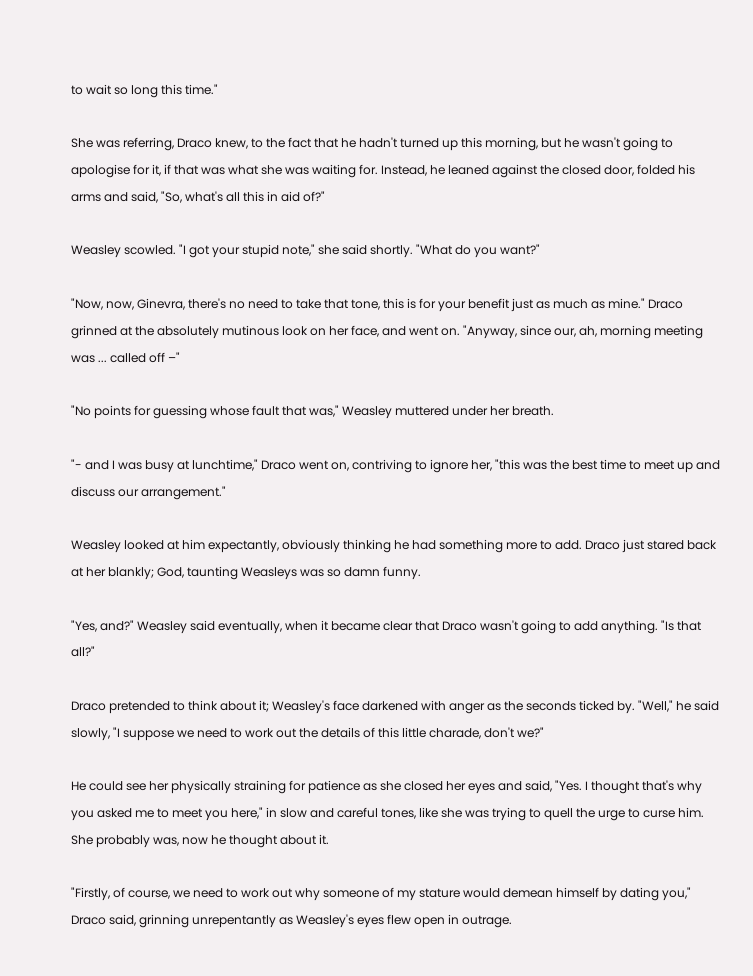to wait so long this time."

She was referring, Draco knew, to the fact that he hadn't turned up this morning, but he wasn't going to apologise for it, if that was what she was waiting for. Instead, he leaned against the closed door, folded his arms and said, "So, what's all this in aid of?"

Weasley scowled. "I got your stupid note," she said shortly. "What do you want?"

"Now, now, Ginevra, there's no need to take that tone, this is for your benefit just as much as mine." Draco grinned at the absolutely mutinous look on her face, and went on. "Anyway, since our, ah, morning meeting was ... called off –"

"No points for guessing whose fault that was," Weasley muttered under her breath.

"- and I was busy at lunchtime," Draco went on, contriving to ignore her, "this was the best time to meet up and discuss our arrangement."

Weasley looked at him expectantly, obviously thinking he had something more to add. Draco just stared back at her blankly; God, taunting Weasleys was so damn funny.

"Yes, and?" Weasley said eventually, when it became clear that Draco wasn't going to add anything. "Is that all?"

Draco pretended to think about it; Weasley's face darkened with anger as the seconds ticked by. "Well," he said slowly, "I suppose we need to work out the details of this little charade, don't we?"

He could see her physically straining for patience as she closed her eyes and said, "Yes. I thought that's why you asked me to meet you here," in slow and careful tones, like she was trying to quell the urge to curse him. She probably was, now he thought about it.

"Firstly, of course, we need to work out why someone of my stature would demean himself by dating you," Draco said, grinning unrepentantly as Weasley's eyes flew open in outrage.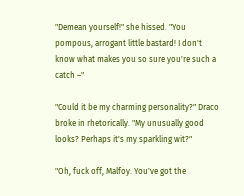"Demean yourself!" she hissed. "You pompous, arrogant little bastard! I don't know what makes you so sure you're such a catch –"

"Could it be my charming personality?" Draco broke in rhetorically. "My unusually good looks? Perhaps it's my sparkling wit?"

"Oh, fuck off, Malfoy. You've got the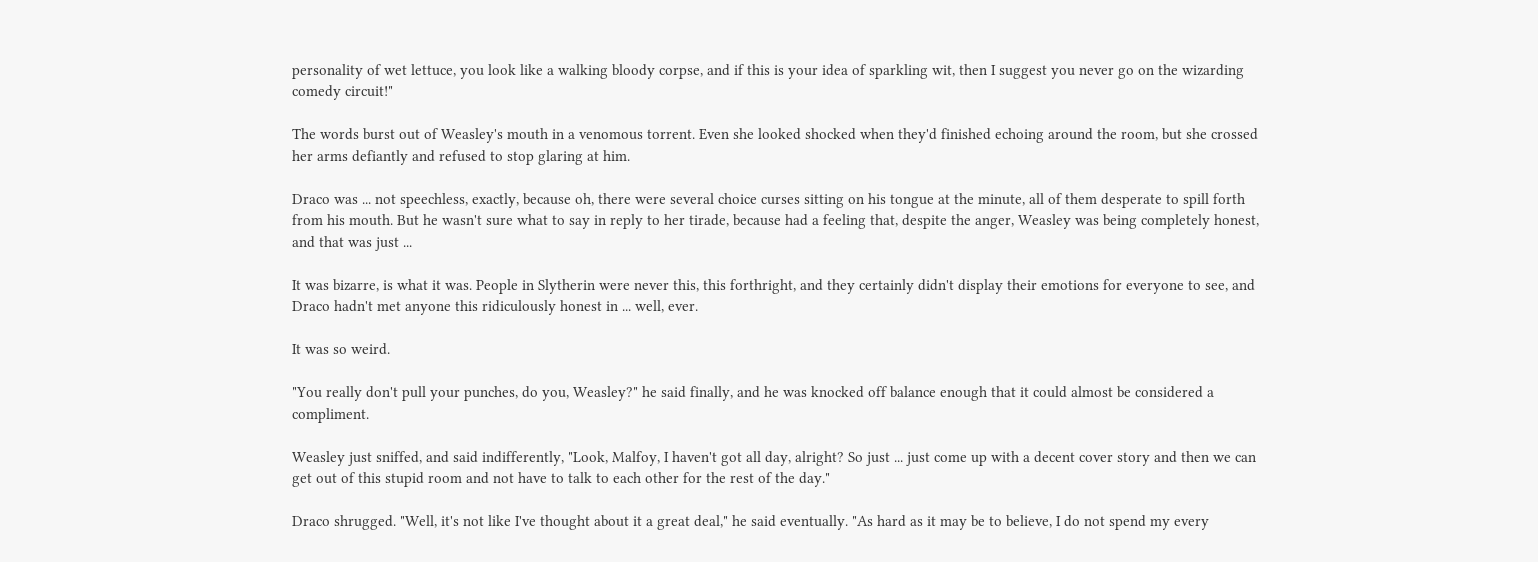personality of wet lettuce, you look like a walking bloody corpse, and if this is your idea of sparkling wit, then I suggest you never go on the wizarding comedy circuit!"

The words burst out of Weasley's mouth in a venomous torrent. Even she looked shocked when they'd finished echoing around the room, but she crossed her arms defiantly and refused to stop glaring at him.

Draco was ... not speechless, exactly, because oh, there were several choice curses sitting on his tongue at the minute, all of them desperate to spill forth from his mouth. But he wasn't sure what to say in reply to her tirade, because had a feeling that, despite the anger, Weasley was being completely honest, and that was just ...

It was bizarre, is what it was. People in Slytherin were never this, this forthright, and they certainly didn't display their emotions for everyone to see, and Draco hadn't met anyone this ridiculously honest in ... well, ever.

It was so weird.

"You really don't pull your punches, do you, Weasley?" he said finally, and he was knocked off balance enough that it could almost be considered a compliment.

Weasley just sniffed, and said indifferently, "Look, Malfoy, I haven't got all day, alright? So just ... just come up with a decent cover story and then we can get out of this stupid room and not have to talk to each other for the rest of the day."

Draco shrugged. "Well, it's not like I've thought about it a great deal," he said eventually. "As hard as it may be to believe, I do not spend my every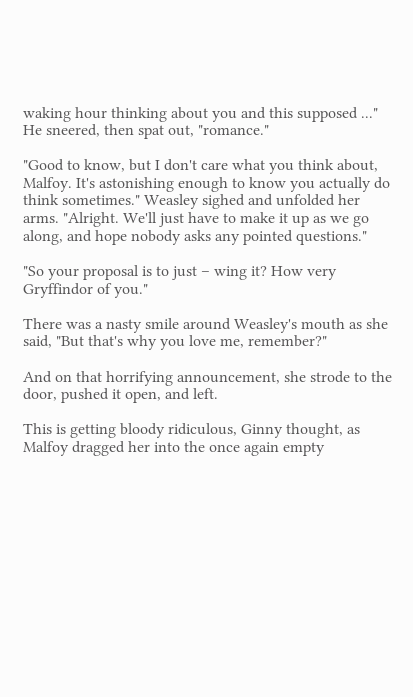waking hour thinking about you and this supposed ..." He sneered, then spat out, "romance."

"Good to know, but I don't care what you think about, Malfoy. It's astonishing enough to know you actually do think sometimes." Weasley sighed and unfolded her arms. "Alright. We'll just have to make it up as we go along, and hope nobody asks any pointed questions."

"So your proposal is to just – wing it? How very Gryffindor of you."

There was a nasty smile around Weasley's mouth as she said, "But that's why you love me, remember?"

And on that horrifying announcement, she strode to the door, pushed it open, and left.

This is getting bloody ridiculous, Ginny thought, as Malfoy dragged her into the once again empty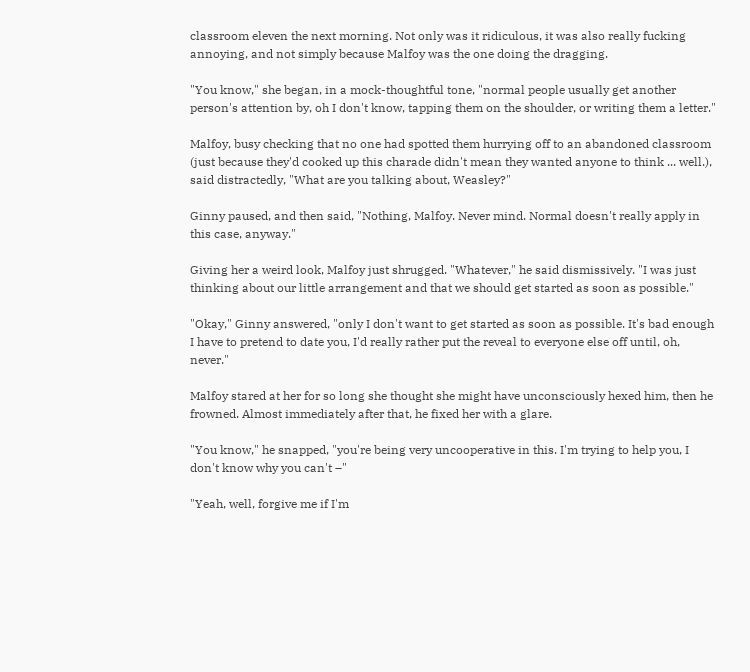classroom eleven the next morning. Not only was it ridiculous, it was also really fucking annoying, and not simply because Malfoy was the one doing the dragging.

"You know," she began, in a mock-thoughtful tone, "normal people usually get another person's attention by, oh I don't know, tapping them on the shoulder, or writing them a letter."

Malfoy, busy checking that no one had spotted them hurrying off to an abandoned classroom (just because they'd cooked up this charade didn't mean they wanted anyone to think ... well.), said distractedly, "What are you talking about, Weasley?"

Ginny paused, and then said, "Nothing, Malfoy. Never mind. Normal doesn't really apply in this case, anyway."

Giving her a weird look, Malfoy just shrugged. "Whatever," he said dismissively. "I was just thinking about our little arrangement and that we should get started as soon as possible."

"Okay," Ginny answered, "only I don't want to get started as soon as possible. It's bad enough I have to pretend to date you, I'd really rather put the reveal to everyone else off until, oh, never."

Malfoy stared at her for so long she thought she might have unconsciously hexed him, then he frowned. Almost immediately after that, he fixed her with a glare.

"You know," he snapped, "you're being very uncooperative in this. I'm trying to help you, I don't know why you can't –"

"Yeah, well, forgive me if I'm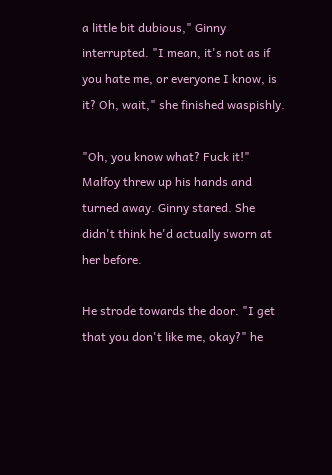a little bit dubious," Ginny interrupted. "I mean, it's not as if you hate me, or everyone I know, is it? Oh, wait," she finished waspishly.

"Oh, you know what? Fuck it!" Malfoy threw up his hands and turned away. Ginny stared. She didn't think he'd actually sworn at her before.

He strode towards the door. "I get that you don't like me, okay?" he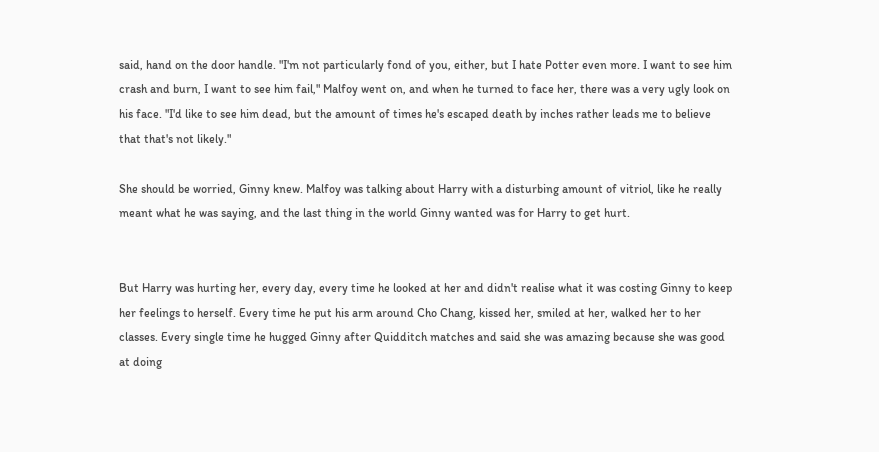said, hand on the door handle. "I'm not particularly fond of you, either, but I hate Potter even more. I want to see him crash and burn, I want to see him fail," Malfoy went on, and when he turned to face her, there was a very ugly look on his face. "I'd like to see him dead, but the amount of times he's escaped death by inches rather leads me to believe that that's not likely."

She should be worried, Ginny knew. Malfoy was talking about Harry with a disturbing amount of vitriol, like he really meant what he was saying, and the last thing in the world Ginny wanted was for Harry to get hurt.


But Harry was hurting her, every day, every time he looked at her and didn't realise what it was costing Ginny to keep her feelings to herself. Every time he put his arm around Cho Chang, kissed her, smiled at her, walked her to her classes. Every single time he hugged Ginny after Quidditch matches and said she was amazing because she was good at doing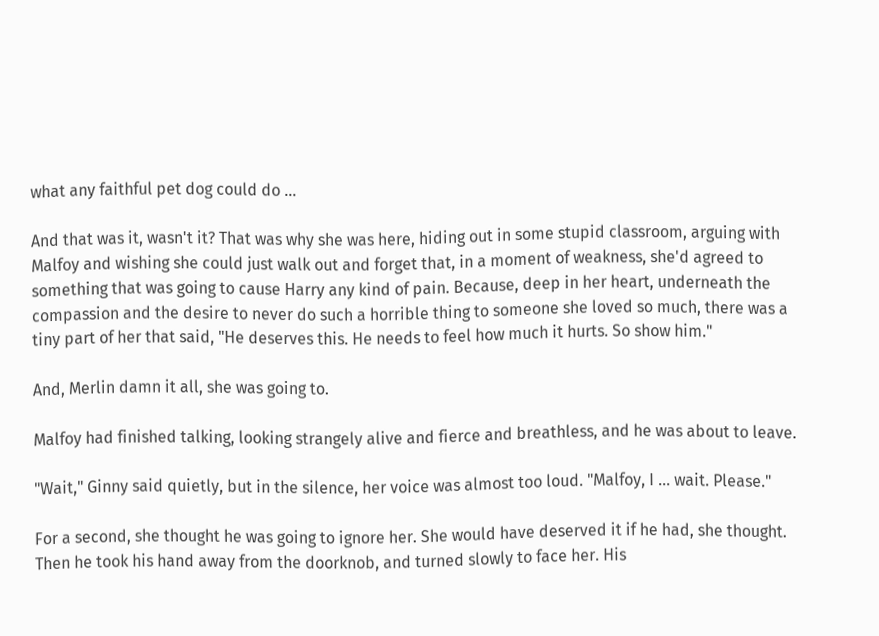what any faithful pet dog could do ...

And that was it, wasn't it? That was why she was here, hiding out in some stupid classroom, arguing with Malfoy and wishing she could just walk out and forget that, in a moment of weakness, she'd agreed to something that was going to cause Harry any kind of pain. Because, deep in her heart, underneath the compassion and the desire to never do such a horrible thing to someone she loved so much, there was a tiny part of her that said, "He deserves this. He needs to feel how much it hurts. So show him."

And, Merlin damn it all, she was going to.

Malfoy had finished talking, looking strangely alive and fierce and breathless, and he was about to leave.

"Wait," Ginny said quietly, but in the silence, her voice was almost too loud. "Malfoy, I ... wait. Please."

For a second, she thought he was going to ignore her. She would have deserved it if he had, she thought. Then he took his hand away from the doorknob, and turned slowly to face her. His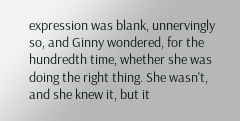expression was blank, unnervingly so, and Ginny wondered, for the hundredth time, whether she was doing the right thing. She wasn't, and she knew it, but it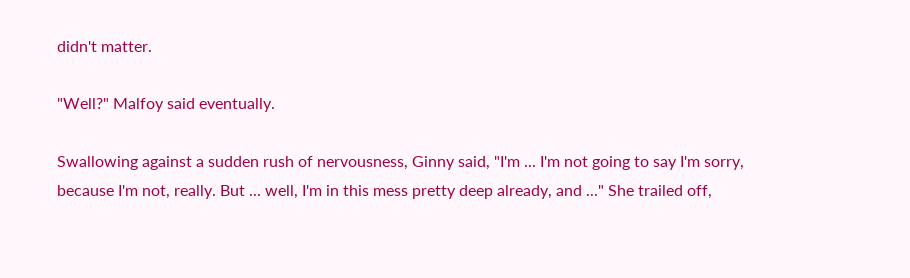didn't matter.

"Well?" Malfoy said eventually.

Swallowing against a sudden rush of nervousness, Ginny said, "I'm ... I'm not going to say I'm sorry, because I'm not, really. But ... well, I'm in this mess pretty deep already, and ..." She trailed off,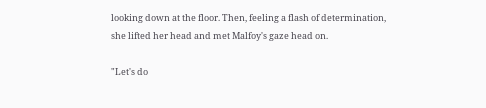looking down at the floor. Then, feeling a flash of determination, she lifted her head and met Malfoy's gaze head on.

"Let's do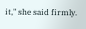it," she said firmly.